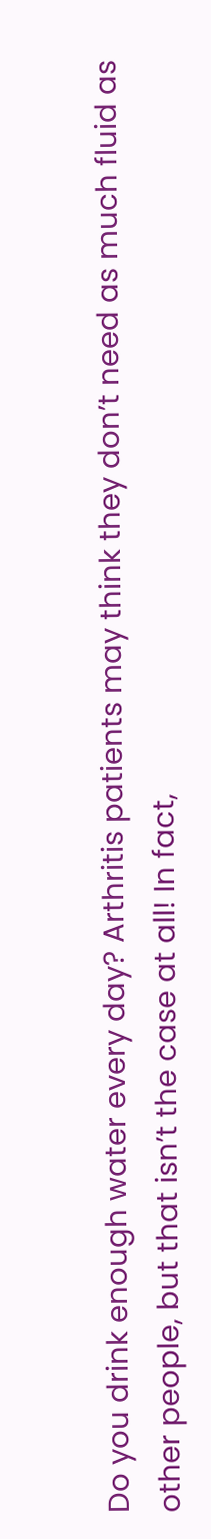Do you drink enough water every day? Arthritis patients may think they don’t need as much fluid as other people, but that isn’t the case at all! In fact,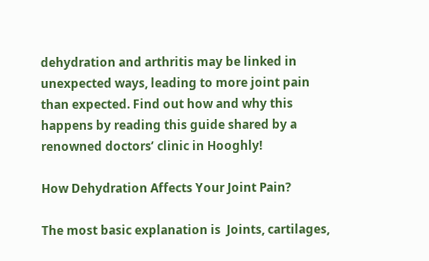dehydration and arthritis may be linked in unexpected ways, leading to more joint pain than expected. Find out how and why this happens by reading this guide shared by a renowned doctors’ clinic in Hooghly!

How Dehydration Affects Your Joint Pain?

The most basic explanation is  Joints, cartilages,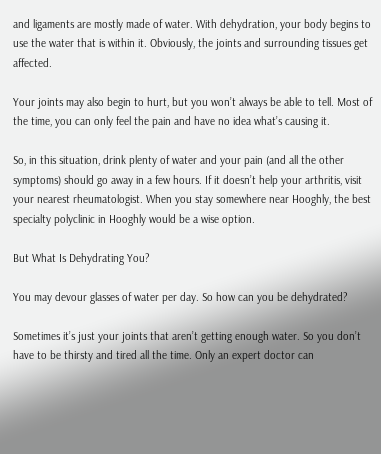and ligaments are mostly made of water. With dehydration, your body begins to use the water that is within it. Obviously, the joints and surrounding tissues get affected.

Your joints may also begin to hurt, but you won’t always be able to tell. Most of the time, you can only feel the pain and have no idea what’s causing it.

So, in this situation, drink plenty of water and your pain (and all the other symptoms) should go away in a few hours. If it doesn’t help your arthritis, visit your nearest rheumatologist. When you stay somewhere near Hooghly, the best specialty polyclinic in Hooghly would be a wise option.

But What Is Dehydrating You?

You may devour glasses of water per day. So how can you be dehydrated?

Sometimes it’s just your joints that aren’t getting enough water. So you don’t have to be thirsty and tired all the time. Only an expert doctor can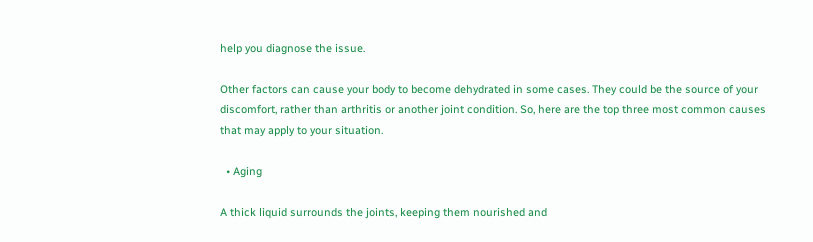help you diagnose the issue.

Other factors can cause your body to become dehydrated in some cases. They could be the source of your discomfort, rather than arthritis or another joint condition. So, here are the top three most common causes that may apply to your situation.

  • Aging

A thick liquid surrounds the joints, keeping them nourished and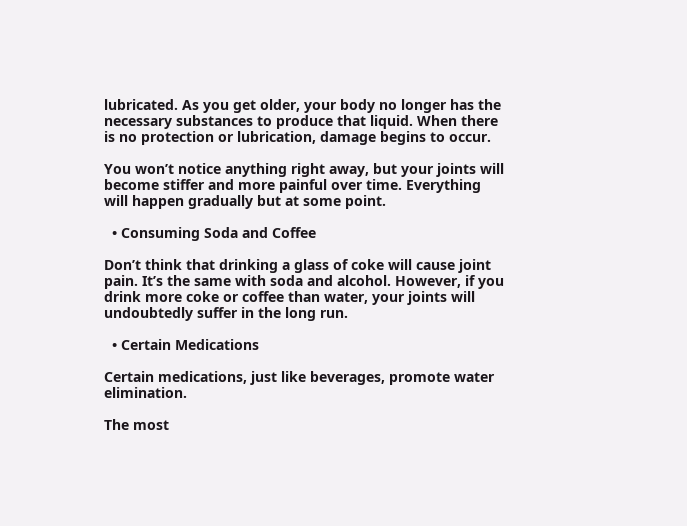lubricated. As you get older, your body no longer has the necessary substances to produce that liquid. When there is no protection or lubrication, damage begins to occur.

You won’t notice anything right away, but your joints will become stiffer and more painful over time. Everything will happen gradually but at some point.

  • Consuming Soda and Coffee

Don’t think that drinking a glass of coke will cause joint pain. It’s the same with soda and alcohol. However, if you drink more coke or coffee than water, your joints will undoubtedly suffer in the long run.

  • Certain Medications

Certain medications, just like beverages, promote water elimination.

The most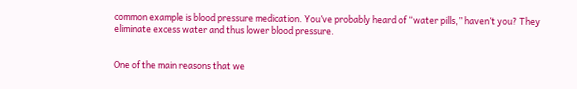common example is blood pressure medication. You’ve probably heard of “water pills,” haven’t you? They eliminate excess water and thus lower blood pressure.


One of the main reasons that we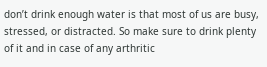don’t drink enough water is that most of us are busy, stressed, or distracted. So make sure to drink plenty of it and in case of any arthritic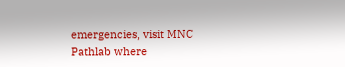emergencies, visit MNC Pathlab where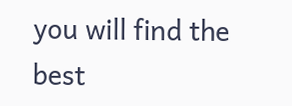you will find the best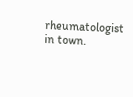rheumatologist in town.